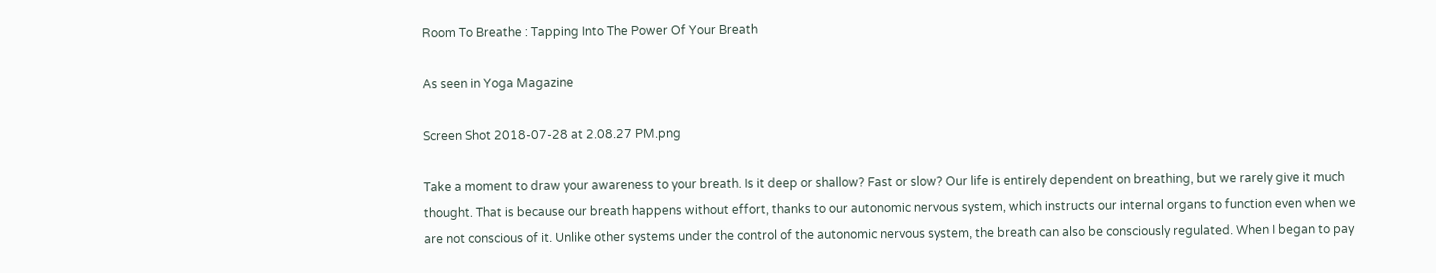Room To Breathe : Tapping Into The Power Of Your Breath

As seen in Yoga Magazine

Screen Shot 2018-07-28 at 2.08.27 PM.png

Take a moment to draw your awareness to your breath. Is it deep or shallow? Fast or slow? Our life is entirely dependent on breathing, but we rarely give it much thought. That is because our breath happens without effort, thanks to our autonomic nervous system, which instructs our internal organs to function even when we are not conscious of it. Unlike other systems under the control of the autonomic nervous system, the breath can also be consciously regulated. When I began to pay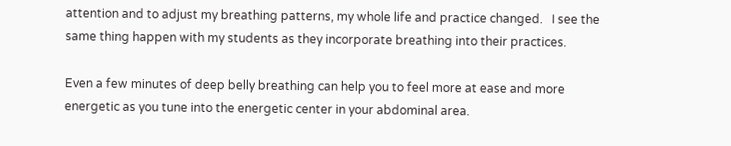attention and to adjust my breathing patterns, my whole life and practice changed.   I see the same thing happen with my students as they incorporate breathing into their practices.

Even a few minutes of deep belly breathing can help you to feel more at ease and more energetic as you tune into the energetic center in your abdominal area.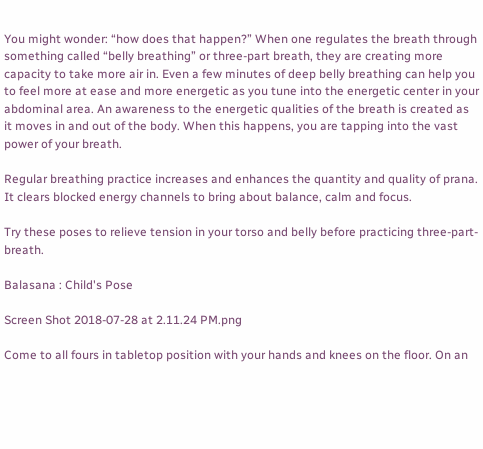You might wonder: “how does that happen?” When one regulates the breath through something called “belly breathing” or three-part breath, they are creating more capacity to take more air in. Even a few minutes of deep belly breathing can help you to feel more at ease and more energetic as you tune into the energetic center in your abdominal area. An awareness to the energetic qualities of the breath is created as it moves in and out of the body. When this happens, you are tapping into the vast power of your breath.

Regular breathing practice increases and enhances the quantity and quality of prana. It clears blocked energy channels to bring about balance, calm and focus.

Try these poses to relieve tension in your torso and belly before practicing three-part-breath.

Balasana : Child's Pose

Screen Shot 2018-07-28 at 2.11.24 PM.png

Come to all fours in tabletop position with your hands and knees on the floor. On an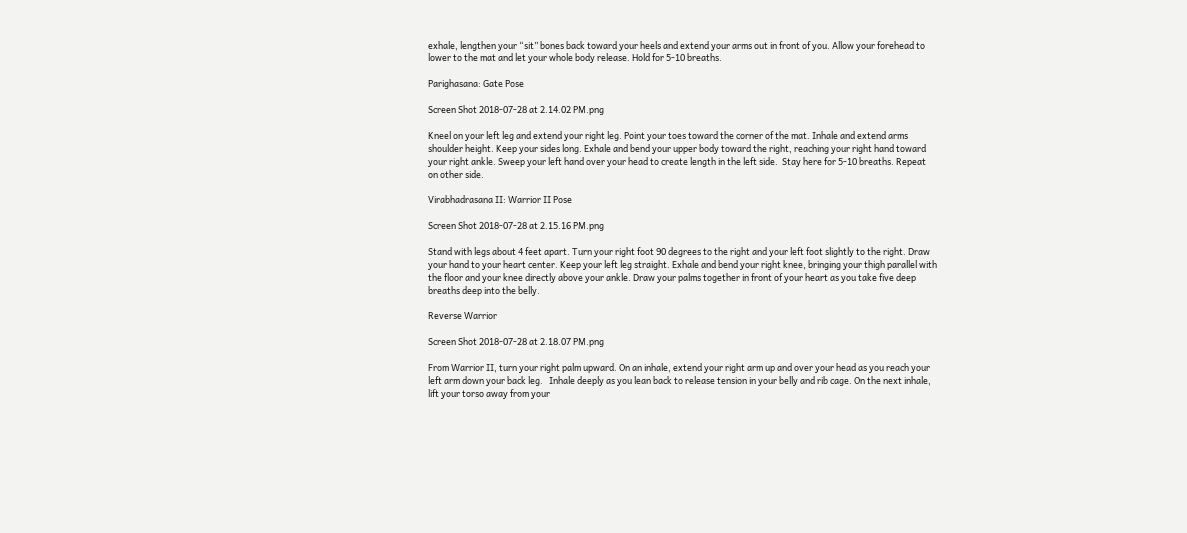exhale, lengthen your “sit” bones back toward your heels and extend your arms out in front of you. Allow your forehead to lower to the mat and let your whole body release. Hold for 5-10 breaths.

Parighasana: Gate Pose

Screen Shot 2018-07-28 at 2.14.02 PM.png

Kneel on your left leg and extend your right leg. Point your toes toward the corner of the mat. Inhale and extend arms shoulder height. Keep your sides long. Exhale and bend your upper body toward the right, reaching your right hand toward your right ankle. Sweep your left hand over your head to create length in the left side.  Stay here for 5-10 breaths. Repeat on other side.

Virabhadrasana II: Warrior II Pose

Screen Shot 2018-07-28 at 2.15.16 PM.png

Stand with legs about 4 feet apart. Turn your right foot 90 degrees to the right and your left foot slightly to the right. Draw your hand to your heart center. Keep your left leg straight. Exhale and bend your right knee, bringing your thigh parallel with the floor and your knee directly above your ankle. Draw your palms together in front of your heart as you take five deep breaths deep into the belly.

Reverse Warrior

Screen Shot 2018-07-28 at 2.18.07 PM.png

From Warrior II, turn your right palm upward. On an inhale, extend your right arm up and over your head as you reach your left arm down your back leg.   Inhale deeply as you lean back to release tension in your belly and rib cage. On the next inhale, lift your torso away from your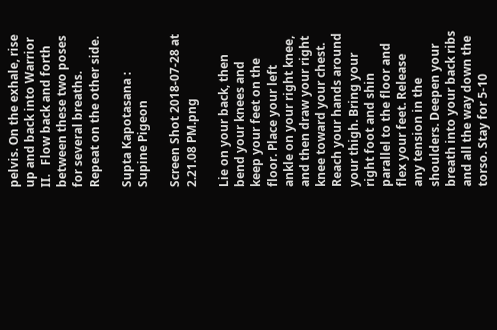pelvis. On the exhale, rise up and back into Warrior II.   Flow back and forth between these two poses for several breaths. Repeat on the other side.

Supta Kapotasana : Supine Pigeon

Screen Shot 2018-07-28 at 2.21.08 PM.png

Lie on your back, then bend your knees and keep your feet on the floor. Place your left ankle on your right knee, and then draw your right knee toward your chest. Reach your hands around your thigh. Bring your right foot and shin parallel to the floor and flex your feet. Release any tension in the shoulders. Deepen your breath into your back ribs and all the way down the torso. Stay for 5-10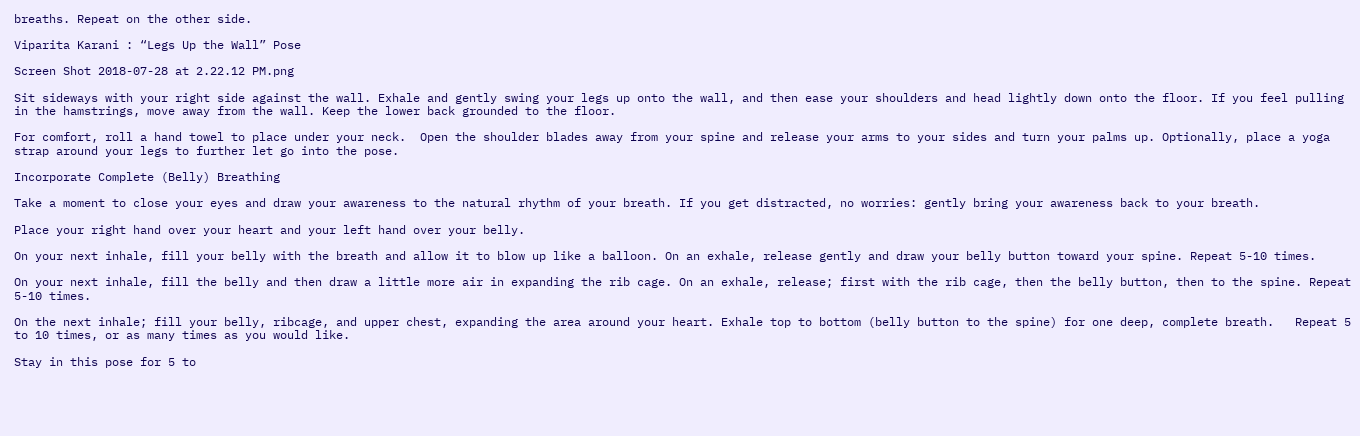breaths. Repeat on the other side.

Viparita Karani : “Legs Up the Wall” Pose

Screen Shot 2018-07-28 at 2.22.12 PM.png

Sit sideways with your right side against the wall. Exhale and gently swing your legs up onto the wall, and then ease your shoulders and head lightly down onto the floor. If you feel pulling in the hamstrings, move away from the wall. Keep the lower back grounded to the floor.

For comfort, roll a hand towel to place under your neck.  Open the shoulder blades away from your spine and release your arms to your sides and turn your palms up. Optionally, place a yoga strap around your legs to further let go into the pose.

Incorporate Complete (Belly) Breathing

Take a moment to close your eyes and draw your awareness to the natural rhythm of your breath. If you get distracted, no worries: gently bring your awareness back to your breath.

Place your right hand over your heart and your left hand over your belly.

On your next inhale, fill your belly with the breath and allow it to blow up like a balloon. On an exhale, release gently and draw your belly button toward your spine. Repeat 5-10 times.

On your next inhale, fill the belly and then draw a little more air in expanding the rib cage. On an exhale, release; first with the rib cage, then the belly button, then to the spine. Repeat 5-10 times.

On the next inhale; fill your belly, ribcage, and upper chest, expanding the area around your heart. Exhale top to bottom (belly button to the spine) for one deep, complete breath.   Repeat 5 to 10 times, or as many times as you would like.

Stay in this pose for 5 to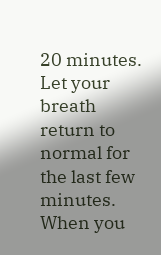20 minutes. Let your breath return to normal for the last few minutes. When you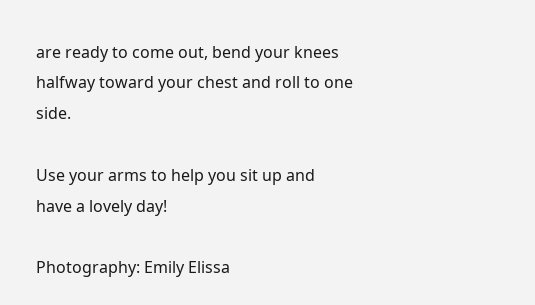are ready to come out, bend your knees halfway toward your chest and roll to one side.

Use your arms to help you sit up and have a lovely day!

Photography: Emily Elissa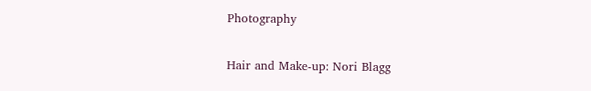Photography

Hair and Make-up: Nori Blagg